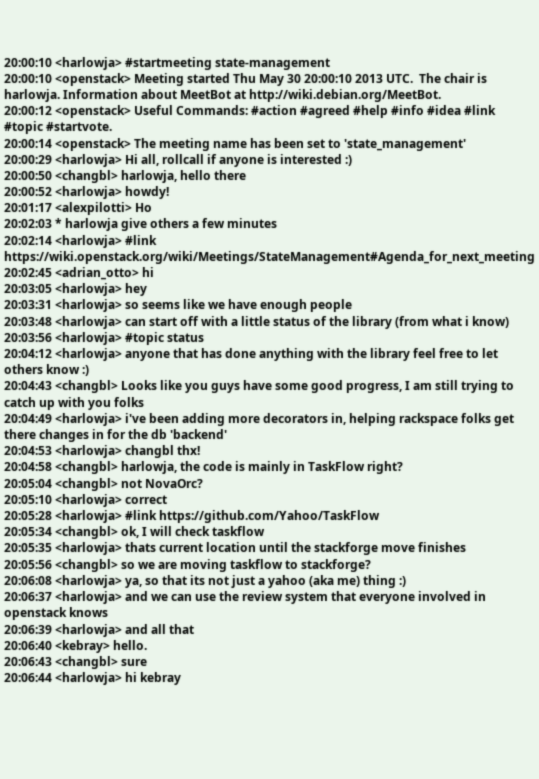20:00:10 <harlowja> #startmeeting state-management
20:00:10 <openstack> Meeting started Thu May 30 20:00:10 2013 UTC.  The chair is harlowja. Information about MeetBot at http://wiki.debian.org/MeetBot.
20:00:12 <openstack> Useful Commands: #action #agreed #help #info #idea #link #topic #startvote.
20:00:14 <openstack> The meeting name has been set to 'state_management'
20:00:29 <harlowja> Hi all, rollcall if anyone is interested :)
20:00:50 <changbl> harlowja, hello there
20:00:52 <harlowja> howdy!
20:01:17 <alexpilotti> Ho
20:02:03 * harlowja give others a few minutes
20:02:14 <harlowja> #link https://wiki.openstack.org/wiki/Meetings/StateManagement#Agenda_for_next_meeting
20:02:45 <adrian_otto> hi
20:03:05 <harlowja> hey
20:03:31 <harlowja> so seems like we have enough people
20:03:48 <harlowja> can start off with a little status of the library (from what i know)
20:03:56 <harlowja> #topic status
20:04:12 <harlowja> anyone that has done anything with the library feel free to let others know :)
20:04:43 <changbl> Looks like you guys have some good progress, I am still trying to catch up with you folks
20:04:49 <harlowja> i've been adding more decorators in, helping rackspace folks get there changes in for the db 'backend'
20:04:53 <harlowja> changbl thx!
20:04:58 <changbl> harlowja, the code is mainly in TaskFlow right?
20:05:04 <changbl> not NovaOrc?
20:05:10 <harlowja> correct
20:05:28 <harlowja> #link https://github.com/Yahoo/TaskFlow
20:05:34 <changbl> ok, I will check taskflow
20:05:35 <harlowja> thats current location until the stackforge move finishes
20:05:56 <changbl> so we are moving taskflow to stackforge?
20:06:08 <harlowja> ya, so that its not just a yahoo (aka me) thing :)
20:06:37 <harlowja> and we can use the review system that everyone involved in openstack knows
20:06:39 <harlowja> and all that
20:06:40 <kebray> hello.
20:06:43 <changbl> sure
20:06:44 <harlowja> hi kebray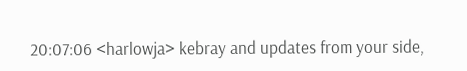20:07:06 <harlowja> kebray and updates from your side,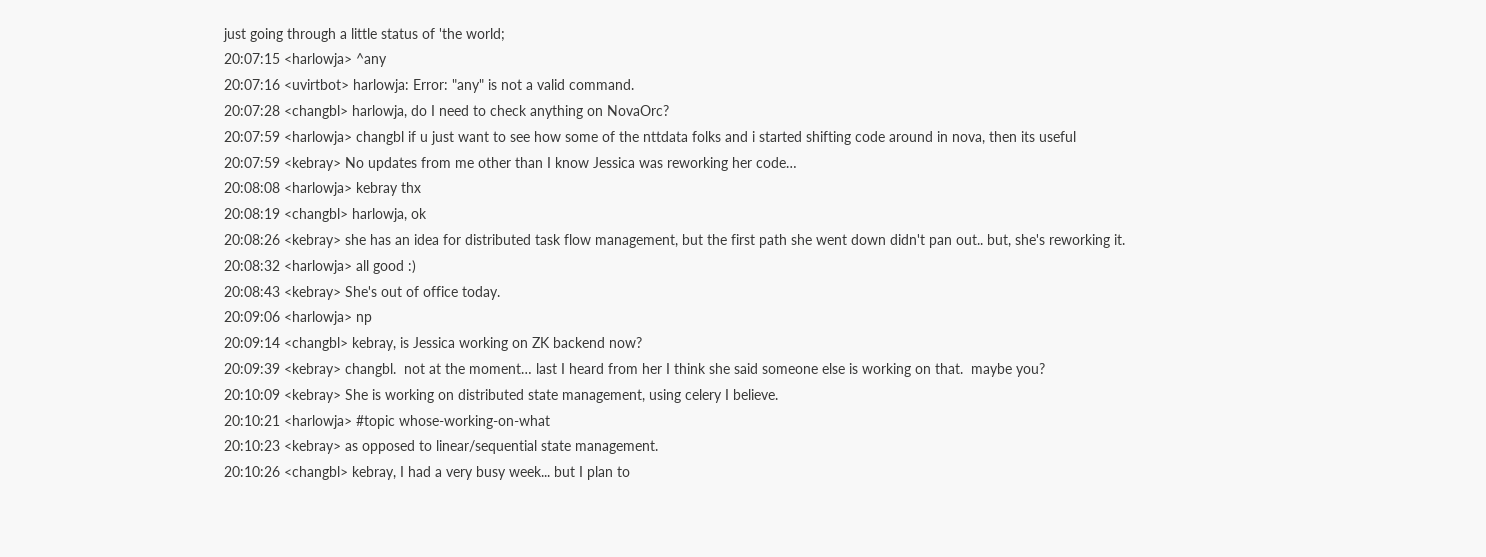just going through a little status of 'the world;
20:07:15 <harlowja> ^any
20:07:16 <uvirtbot> harlowja: Error: "any" is not a valid command.
20:07:28 <changbl> harlowja, do I need to check anything on NovaOrc?
20:07:59 <harlowja> changbl if u just want to see how some of the nttdata folks and i started shifting code around in nova, then its useful
20:07:59 <kebray> No updates from me other than I know Jessica was reworking her code…
20:08:08 <harlowja> kebray thx
20:08:19 <changbl> harlowja, ok
20:08:26 <kebray> she has an idea for distributed task flow management, but the first path she went down didn't pan out.. but, she's reworking it.
20:08:32 <harlowja> all good :)
20:08:43 <kebray> She's out of office today.
20:09:06 <harlowja> np
20:09:14 <changbl> kebray, is Jessica working on ZK backend now?
20:09:39 <kebray> changbl.  not at the moment… last I heard from her I think she said someone else is working on that.  maybe you?
20:10:09 <kebray> She is working on distributed state management, using celery I believe.
20:10:21 <harlowja> #topic whose-working-on-what
20:10:23 <kebray> as opposed to linear/sequential state management.
20:10:26 <changbl> kebray, I had a very busy week... but I plan to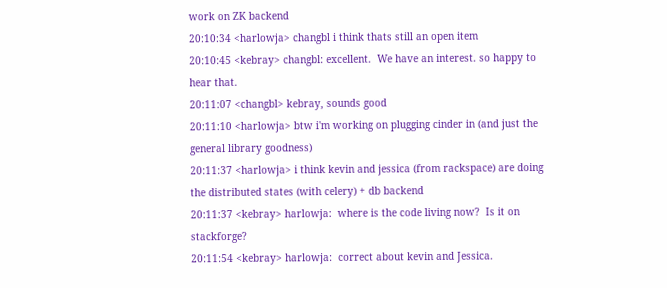work on ZK backend
20:10:34 <harlowja> changbl i think thats still an open item
20:10:45 <kebray> changbl: excellent.  We have an interest. so happy to hear that.
20:11:07 <changbl> kebray, sounds good
20:11:10 <harlowja> btw i'm working on plugging cinder in (and just the general library goodness)
20:11:37 <harlowja> i think kevin and jessica (from rackspace) are doing the distributed states (with celery) + db backend
20:11:37 <kebray> harlowja:  where is the code living now?  Is it on stackforge?
20:11:54 <kebray> harlowja:  correct about kevin and Jessica.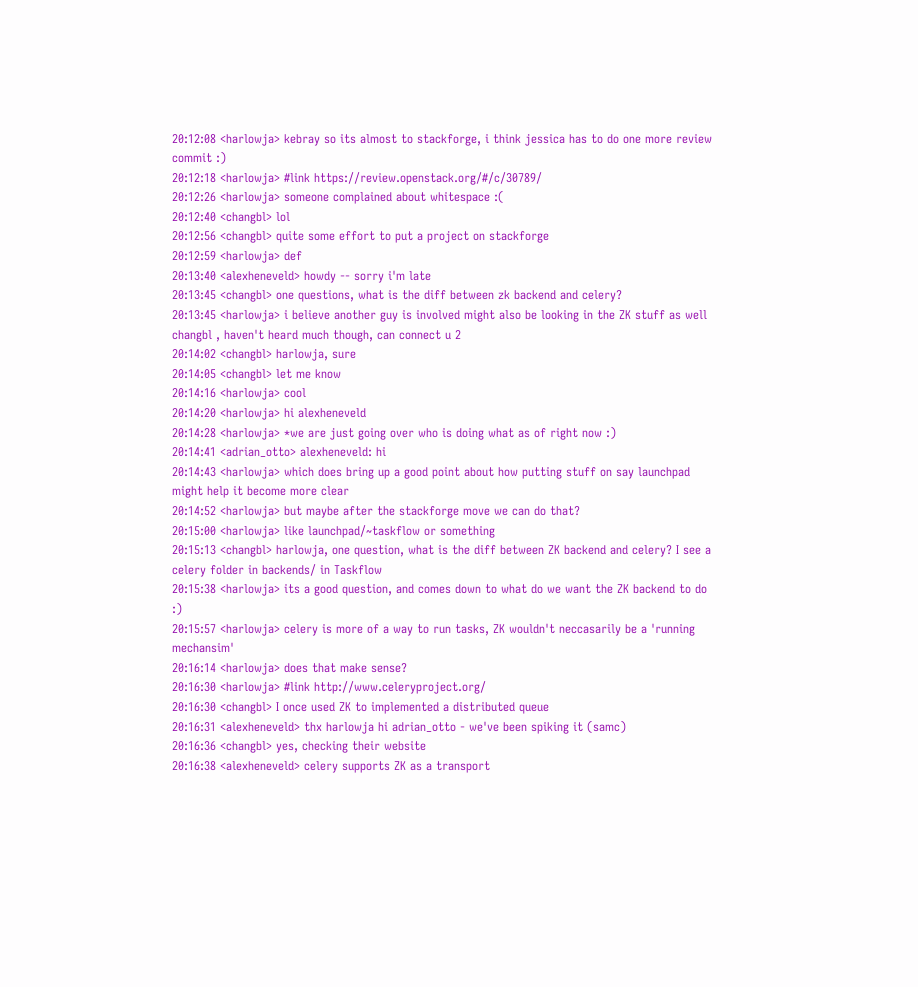20:12:08 <harlowja> kebray so its almost to stackforge, i think jessica has to do one more review commit :)
20:12:18 <harlowja> #link https://review.openstack.org/#/c/30789/
20:12:26 <harlowja> someone complained about whitespace :(
20:12:40 <changbl> lol
20:12:56 <changbl> quite some effort to put a project on stackforge
20:12:59 <harlowja> def
20:13:40 <alexheneveld> howdy -- sorry i'm late
20:13:45 <changbl> one questions, what is the diff between zk backend and celery?
20:13:45 <harlowja> i believe another guy is involved might also be looking in the ZK stuff as well changbl , haven't heard much though, can connect u 2
20:14:02 <changbl> harlowja, sure
20:14:05 <changbl> let me know
20:14:16 <harlowja> cool
20:14:20 <harlowja> hi alexheneveld
20:14:28 <harlowja> *we are just going over who is doing what as of right now :)
20:14:41 <adrian_otto> alexheneveld: hi
20:14:43 <harlowja> which does bring up a good point about how putting stuff on say launchpad might help it become more clear
20:14:52 <harlowja> but maybe after the stackforge move we can do that?
20:15:00 <harlowja> like launchpad/~taskflow or something
20:15:13 <changbl> harlowja, one question, what is the diff between ZK backend and celery? I see a celery folder in backends/ in Taskflow
20:15:38 <harlowja> its a good question, and comes down to what do we want the ZK backend to do :)
20:15:57 <harlowja> celery is more of a way to run tasks, ZK wouldn't neccasarily be a 'running mechansim'
20:16:14 <harlowja> does that make sense?
20:16:30 <harlowja> #link http://www.celeryproject.org/
20:16:30 <changbl> I once used ZK to implemented a distributed queue
20:16:31 <alexheneveld> thx harlowja hi adrian_otto - we've been spiking it (samc)
20:16:36 <changbl> yes, checking their website
20:16:38 <alexheneveld> celery supports ZK as a transport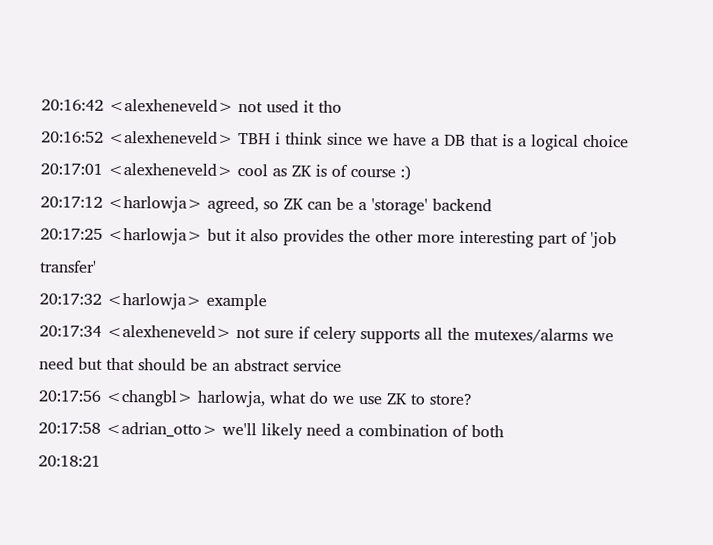20:16:42 <alexheneveld> not used it tho
20:16:52 <alexheneveld> TBH i think since we have a DB that is a logical choice
20:17:01 <alexheneveld> cool as ZK is of course :)
20:17:12 <harlowja> agreed, so ZK can be a 'storage' backend
20:17:25 <harlowja> but it also provides the other more interesting part of 'job transfer'
20:17:32 <harlowja> example
20:17:34 <alexheneveld> not sure if celery supports all the mutexes/alarms we need but that should be an abstract service
20:17:56 <changbl> harlowja, what do we use ZK to store?
20:17:58 <adrian_otto> we'll likely need a combination of both
20:18:21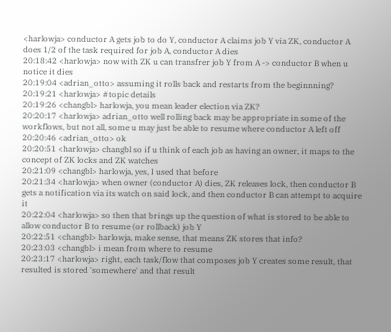<harlowja> conductor A gets job to do Y, conductor A claims job Y via ZK, conductor A does 1/2 of the task required for job A, conductor A dies
20:18:42 <harlowja> now with ZK u can transfrer job Y from A -> conductor B when u notice it dies
20:19:04 <adrian_otto> assuming it rolls back and restarts from the beginnning?
20:19:21 <harlowja> #topic details
20:19:26 <changbl> harlowja, you mean leader election via ZK?
20:20:17 <harlowja> adrian_otto well rolling back may be appropriate in some of the workflows, but not all, some u may just be able to resume where conductor A left off
20:20:46 <adrian_otto> ok
20:20:51 <harlowja> changbl so if u think of each job as having an owner, it maps to the concept of ZK locks and ZK watches
20:21:09 <changbl> harlowja, yes, I used that before
20:21:34 <harlowja> when owner (conductor A) dies, ZK releases lock, then conductor B gets a notification via its watch on said lock, and then conductor B can attempt to acquire it
20:22:04 <harlowja> so then that brings up the question of what is stored to be able to allow conductor B to resume (or rollback) job Y
20:22:51 <changbl> harlowja, make sense, that means ZK stores that info?
20:23:03 <changbl> i mean from where to resume
20:23:17 <harlowja> right, each task/flow that composes job Y creates some result, that resulted is stored 'somewhere' and that result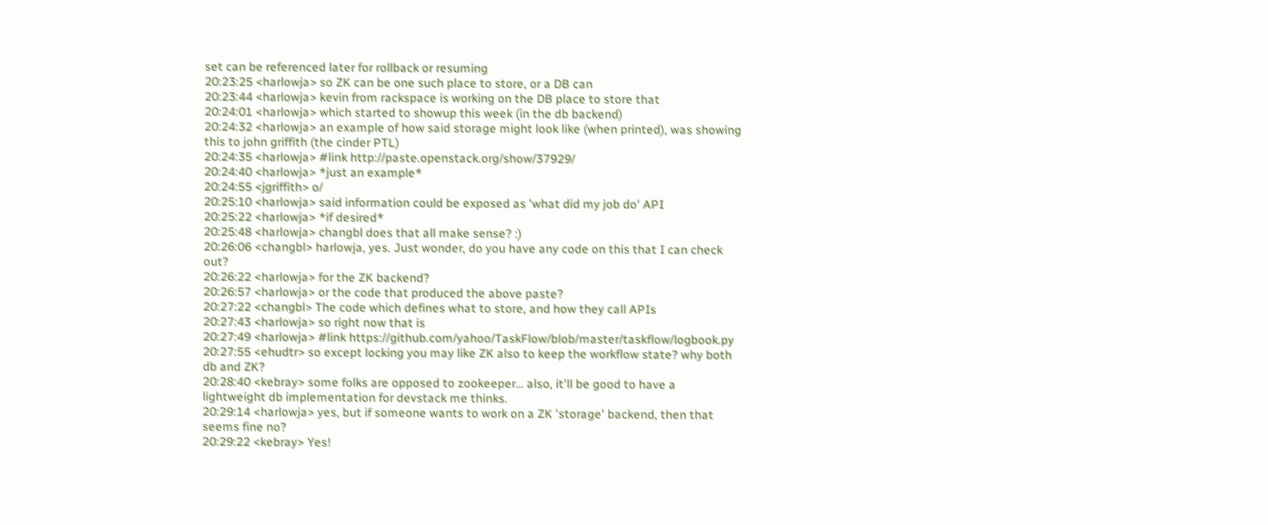set can be referenced later for rollback or resuming
20:23:25 <harlowja> so ZK can be one such place to store, or a DB can
20:23:44 <harlowja> kevin from rackspace is working on the DB place to store that
20:24:01 <harlowja> which started to showup this week (in the db backend)
20:24:32 <harlowja> an example of how said storage might look like (when printed), was showing this to john griffith (the cinder PTL)
20:24:35 <harlowja> #link http://paste.openstack.org/show/37929/
20:24:40 <harlowja> *just an example*
20:24:55 <jgriffith> o/
20:25:10 <harlowja> said information could be exposed as 'what did my job do' API
20:25:22 <harlowja> *if desired*
20:25:48 <harlowja> changbl does that all make sense? :)
20:26:06 <changbl> harlowja, yes. Just wonder, do you have any code on this that I can check out?
20:26:22 <harlowja> for the ZK backend?
20:26:57 <harlowja> or the code that produced the above paste?
20:27:22 <changbl> The code which defines what to store, and how they call APIs
20:27:43 <harlowja> so right now that is
20:27:49 <harlowja> #link https://github.com/yahoo/TaskFlow/blob/master/taskflow/logbook.py
20:27:55 <ehudtr> so except locking you may like ZK also to keep the workflow state? why both db and ZK?
20:28:40 <kebray> some folks are opposed to zookeeper… also, it'll be good to have a lightweight db implementation for devstack me thinks.
20:29:14 <harlowja> yes, but if someone wants to work on a ZK 'storage' backend, then that seems fine no?
20:29:22 <kebray> Yes!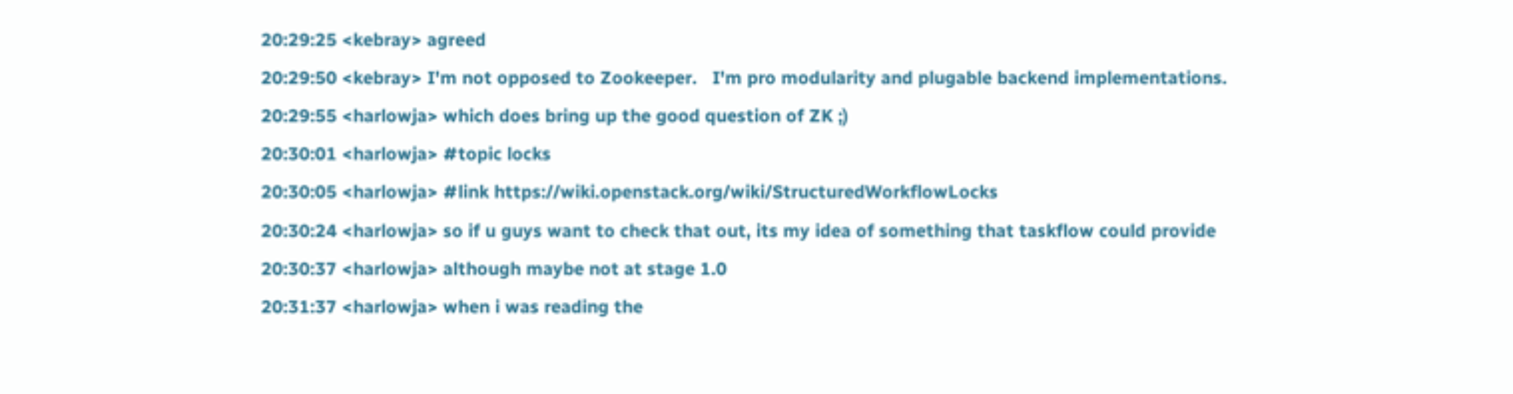20:29:25 <kebray> agreed
20:29:50 <kebray> I'm not opposed to Zookeeper.   I'm pro modularity and plugable backend implementations.
20:29:55 <harlowja> which does bring up the good question of ZK ;)
20:30:01 <harlowja> #topic locks
20:30:05 <harlowja> #link https://wiki.openstack.org/wiki/StructuredWorkflowLocks
20:30:24 <harlowja> so if u guys want to check that out, its my idea of something that taskflow could provide
20:30:37 <harlowja> although maybe not at stage 1.0
20:31:37 <harlowja> when i was reading the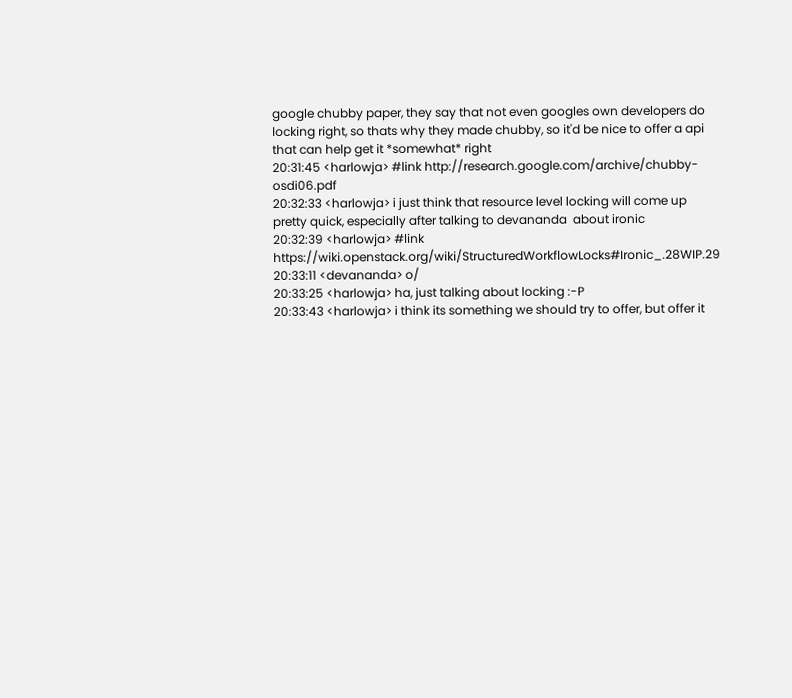google chubby paper, they say that not even googles own developers do locking right, so thats why they made chubby, so it'd be nice to offer a api that can help get it *somewhat* right
20:31:45 <harlowja> #link http://research.google.com/archive/chubby-osdi06.pdf
20:32:33 <harlowja> i just think that resource level locking will come up pretty quick, especially after talking to devananda  about ironic
20:32:39 <harlowja> #link https://wiki.openstack.org/wiki/StructuredWorkflowLocks#Ironic_.28WIP.29
20:33:11 <devananda> o/
20:33:25 <harlowja> ha, just talking about locking :-P
20:33:43 <harlowja> i think its something we should try to offer, but offer it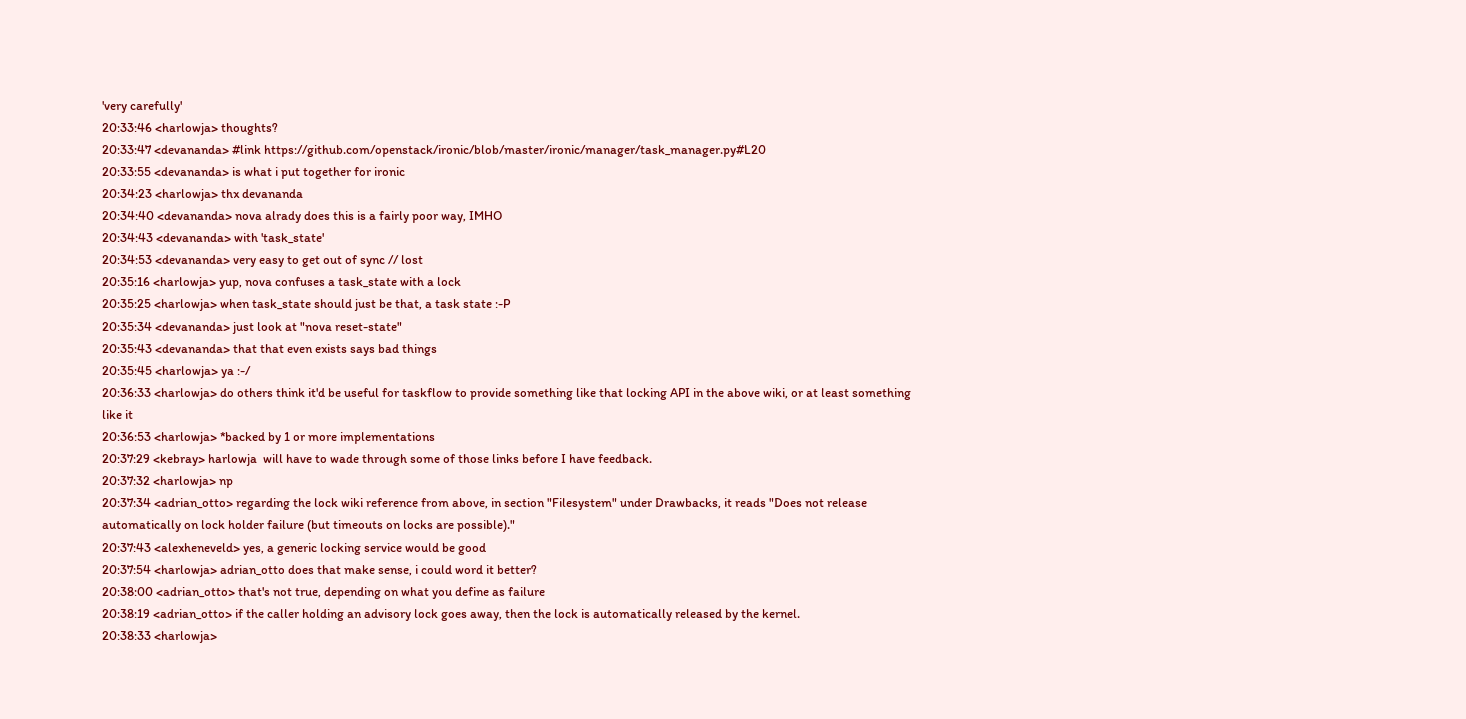'very carefully'
20:33:46 <harlowja> thoughts?
20:33:47 <devananda> #link https://github.com/openstack/ironic/blob/master/ironic/manager/task_manager.py#L20
20:33:55 <devananda> is what i put together for ironic
20:34:23 <harlowja> thx devananda
20:34:40 <devananda> nova alrady does this is a fairly poor way, IMHO
20:34:43 <devananda> with 'task_state'
20:34:53 <devananda> very easy to get out of sync // lost
20:35:16 <harlowja> yup, nova confuses a task_state with a lock
20:35:25 <harlowja> when task_state should just be that, a task state :-P
20:35:34 <devananda> just look at "nova reset-state"
20:35:43 <devananda> that that even exists says bad things
20:35:45 <harlowja> ya :-/
20:36:33 <harlowja> do others think it'd be useful for taskflow to provide something like that locking API in the above wiki, or at least something like it
20:36:53 <harlowja> *backed by 1 or more implementations
20:37:29 <kebray> harlowja  will have to wade through some of those links before I have feedback.
20:37:32 <harlowja> np
20:37:34 <adrian_otto> regarding the lock wiki reference from above, in section "Filesystem" under Drawbacks, it reads "Does not release automatically on lock holder failure (but timeouts on locks are possible)."
20:37:43 <alexheneveld> yes, a generic locking service would be good
20:37:54 <harlowja> adrian_otto does that make sense, i could word it better?
20:38:00 <adrian_otto> that's not true, depending on what you define as failure
20:38:19 <adrian_otto> if the caller holding an advisory lock goes away, then the lock is automatically released by the kernel.
20:38:33 <harlowja>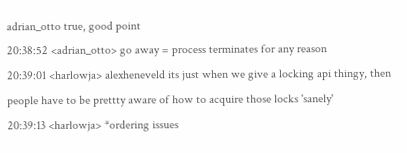adrian_otto true, good point
20:38:52 <adrian_otto> go away = process terminates for any reason
20:39:01 <harlowja> alexheneveld its just when we give a locking api thingy, then people have to be prettty aware of how to acquire those locks 'sanely'
20:39:13 <harlowja> *ordering issues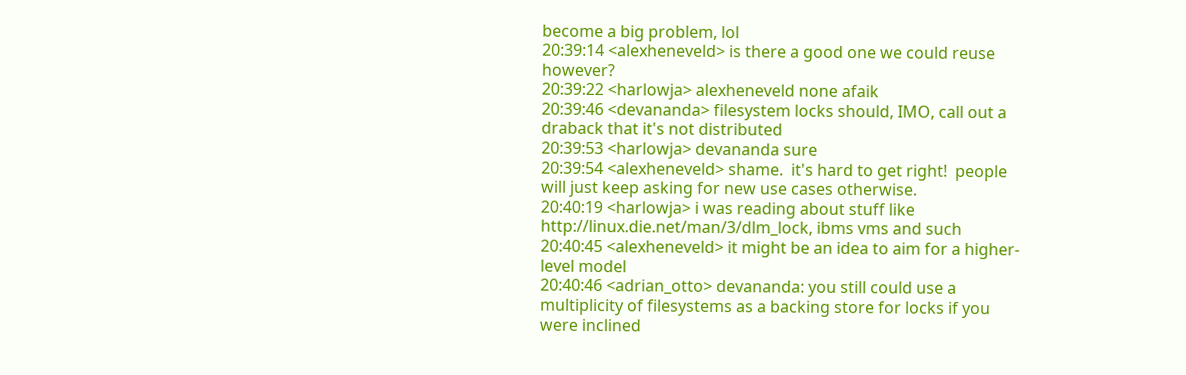become a big problem, lol
20:39:14 <alexheneveld> is there a good one we could reuse however?
20:39:22 <harlowja> alexheneveld none afaik
20:39:46 <devananda> filesystem locks should, IMO, call out a draback that it's not distributed
20:39:53 <harlowja> devananda sure
20:39:54 <alexheneveld> shame.  it's hard to get right!  people will just keep asking for new use cases otherwise.
20:40:19 <harlowja> i was reading about stuff like http://linux.die.net/man/3/dlm_lock, ibms vms and such
20:40:45 <alexheneveld> it might be an idea to aim for a higher-level model
20:40:46 <adrian_otto> devananda: you still could use a multiplicity of filesystems as a backing store for locks if you were inclined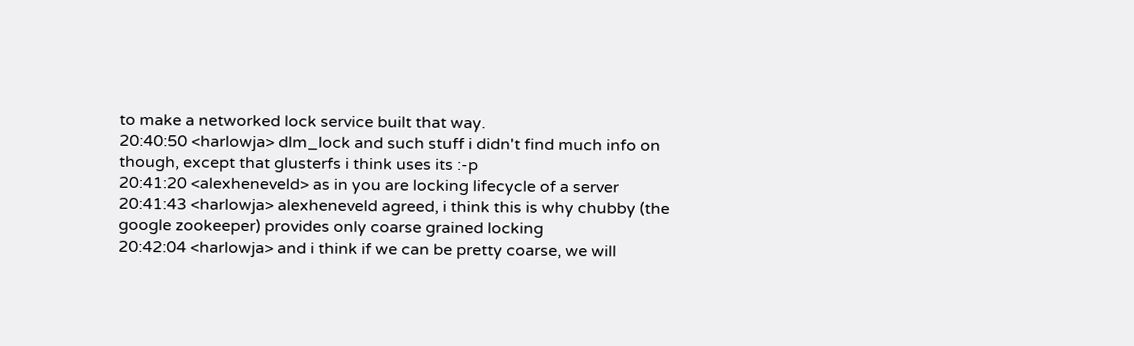to make a networked lock service built that way.
20:40:50 <harlowja> dlm_lock and such stuff i didn't find much info on though, except that glusterfs i think uses its :-p
20:41:20 <alexheneveld> as in you are locking lifecycle of a server
20:41:43 <harlowja> alexheneveld agreed, i think this is why chubby (the google zookeeper) provides only coarse grained locking
20:42:04 <harlowja> and i think if we can be pretty coarse, we will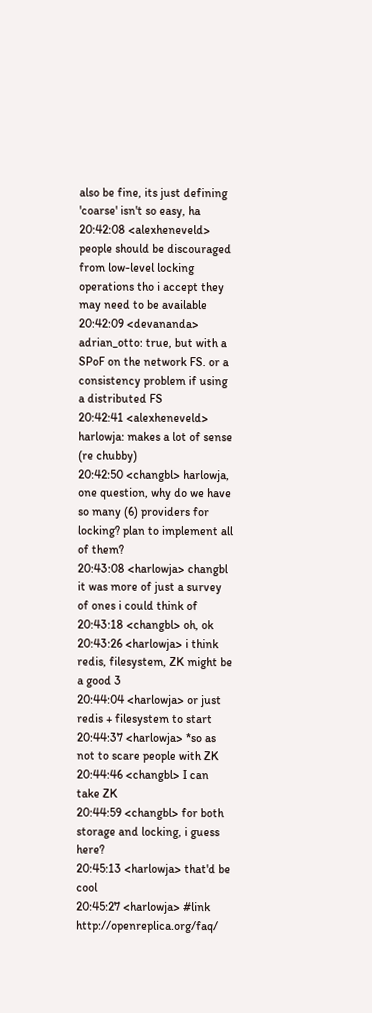also be fine, its just defining 'coarse' isn't so easy, ha
20:42:08 <alexheneveld> people should be discouraged from low-level locking operations tho i accept they may need to be available
20:42:09 <devananda> adrian_otto: true, but with a SPoF on the network FS. or a consistency problem if using a distributed FS
20:42:41 <alexheneveld> harlowja: makes a lot of sense (re chubby)
20:42:50 <changbl> harlowja, one question, why do we have so many (6) providers for locking? plan to implement all of them?
20:43:08 <harlowja> changbl it was more of just a survey of ones i could think of
20:43:18 <changbl> oh, ok
20:43:26 <harlowja> i think redis, filesystem, ZK might be a good 3
20:44:04 <harlowja> or just redis + filesystem to start
20:44:37 <harlowja> *so as not to scare people with ZK
20:44:46 <changbl> I can take ZK
20:44:59 <changbl> for both storage and locking, i guess here?
20:45:13 <harlowja> that'd be cool
20:45:27 <harlowja> #link http://openreplica.org/faq/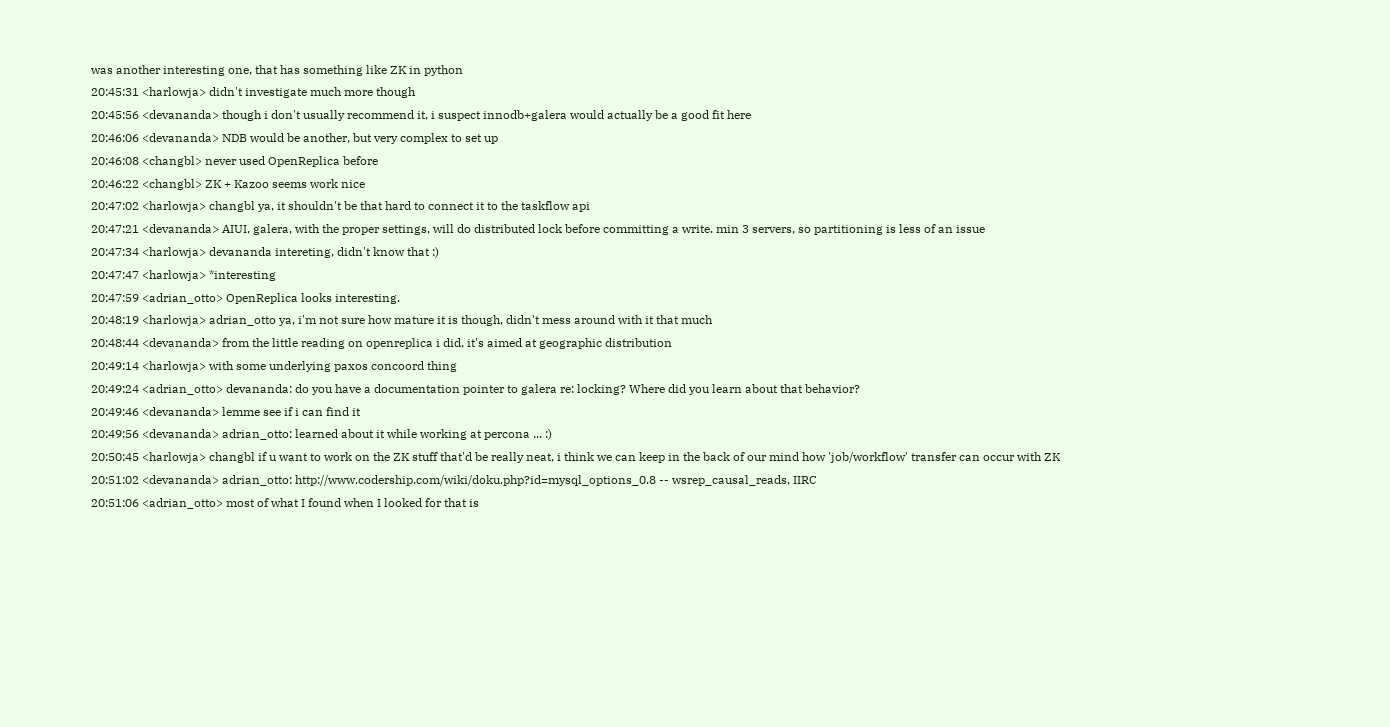was another interesting one, that has something like ZK in python
20:45:31 <harlowja> didn't investigate much more though
20:45:56 <devananda> though i don't usually recommend it, i suspect innodb+galera would actually be a good fit here
20:46:06 <devananda> NDB would be another, but very complex to set up
20:46:08 <changbl> never used OpenReplica before
20:46:22 <changbl> ZK + Kazoo seems work nice
20:47:02 <harlowja> changbl ya, it shouldn't be that hard to connect it to the taskflow api
20:47:21 <devananda> AIUI, galera, with the proper settings, will do distributed lock before committing a write. min 3 servers, so partitioning is less of an issue
20:47:34 <harlowja> devananda intereting, didn't know that :)
20:47:47 <harlowja> *interesting
20:47:59 <adrian_otto> OpenReplica looks interesting.
20:48:19 <harlowja> adrian_otto ya, i'm not sure how mature it is though, didn't mess around with it that much
20:48:44 <devananda> from the little reading on openreplica i did, it's aimed at geographic distribution
20:49:14 <harlowja> with some underlying paxos concoord thing
20:49:24 <adrian_otto> devananda: do you have a documentation pointer to galera re: locking? Where did you learn about that behavior?
20:49:46 <devananda> lemme see if i can find it
20:49:56 <devananda> adrian_otto: learned about it while working at percona ... :)
20:50:45 <harlowja> changbl if u want to work on the ZK stuff that'd be really neat, i think we can keep in the back of our mind how 'job/workflow' transfer can occur with ZK
20:51:02 <devananda> adrian_otto: http://www.codership.com/wiki/doku.php?id=mysql_options_0.8 -- wsrep_causal_reads, IIRC
20:51:06 <adrian_otto> most of what I found when I looked for that is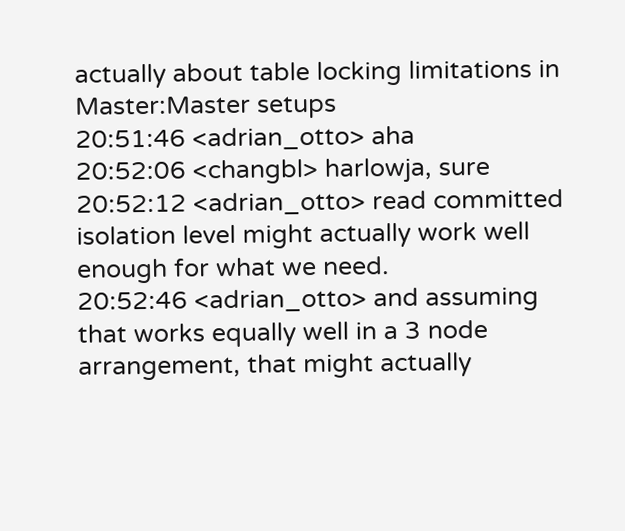actually about table locking limitations in Master:Master setups
20:51:46 <adrian_otto> aha
20:52:06 <changbl> harlowja, sure
20:52:12 <adrian_otto> read committed isolation level might actually work well enough for what we need.
20:52:46 <adrian_otto> and assuming that works equally well in a 3 node arrangement, that might actually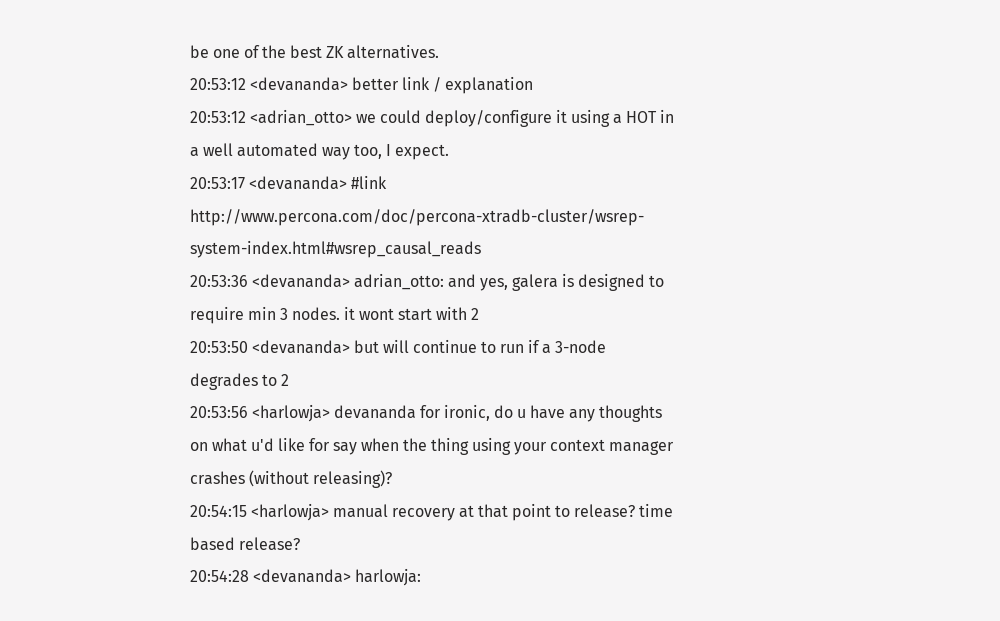be one of the best ZK alternatives.
20:53:12 <devananda> better link / explanation
20:53:12 <adrian_otto> we could deploy/configure it using a HOT in a well automated way too, I expect.
20:53:17 <devananda> #link http://www.percona.com/doc/percona-xtradb-cluster/wsrep-system-index.html#wsrep_causal_reads
20:53:36 <devananda> adrian_otto: and yes, galera is designed to require min 3 nodes. it wont start with 2
20:53:50 <devananda> but will continue to run if a 3-node degrades to 2
20:53:56 <harlowja> devananda for ironic, do u have any thoughts on what u'd like for say when the thing using your context manager crashes (without releasing)?
20:54:15 <harlowja> manual recovery at that point to release? time based release?
20:54:28 <devananda> harlowja: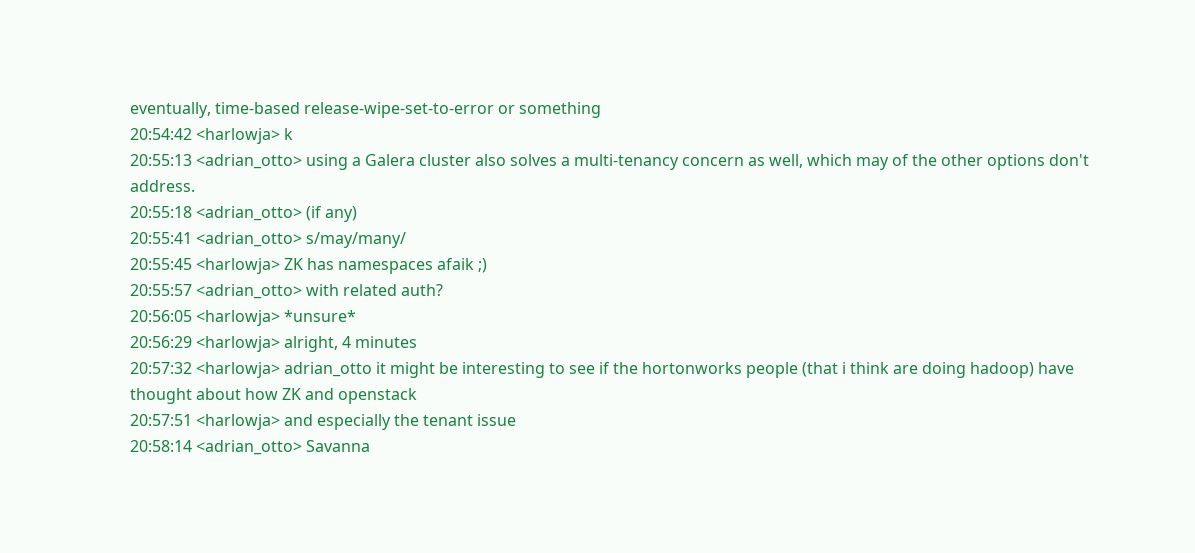eventually, time-based release-wipe-set-to-error or something
20:54:42 <harlowja> k
20:55:13 <adrian_otto> using a Galera cluster also solves a multi-tenancy concern as well, which may of the other options don't address.
20:55:18 <adrian_otto> (if any)
20:55:41 <adrian_otto> s/may/many/
20:55:45 <harlowja> ZK has namespaces afaik ;)
20:55:57 <adrian_otto> with related auth?
20:56:05 <harlowja> *unsure*
20:56:29 <harlowja> alright, 4 minutes
20:57:32 <harlowja> adrian_otto it might be interesting to see if the hortonworks people (that i think are doing hadoop) have thought about how ZK and openstack
20:57:51 <harlowja> and especially the tenant issue
20:58:14 <adrian_otto> Savanna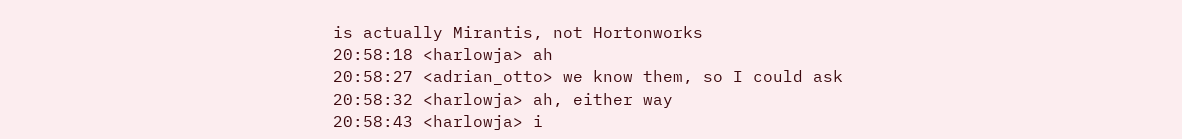is actually Mirantis, not Hortonworks
20:58:18 <harlowja> ah
20:58:27 <adrian_otto> we know them, so I could ask
20:58:32 <harlowja> ah, either way
20:58:43 <harlowja> i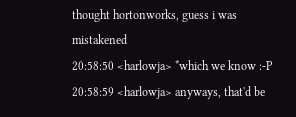thought hortonworks, guess i was mistakened
20:58:50 <harlowja> *which we know :-P
20:58:59 <harlowja> anyways, that'd be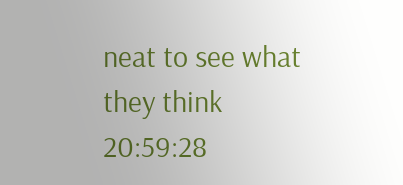neat to see what they think
20:59:28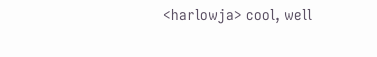<harlowja> cool, well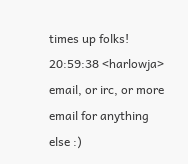times up folks!
20:59:38 <harlowja> email, or irc, or more email for anything else :)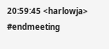20:59:45 <harlowja> #endmeeting